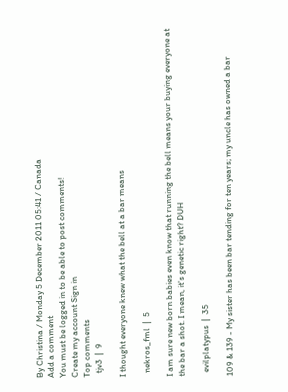By Christina / Monday 5 December 2011 05:41 / Canada
Add a comment
You must be logged in to be able to post comments!
Create my account Sign in
Top comments
  tjv3  |  9

I thought everyone knew what the bell at a bar means

  nekros_fml  |  5

I am sure new born babies even know that running the bell means your buying everyone at the bar a shot. I mean, it's genetic right? DUH

  evilplatypus  |  35

109 & 139 - My sister has been bar tending for ten years; my uncle has owned a bar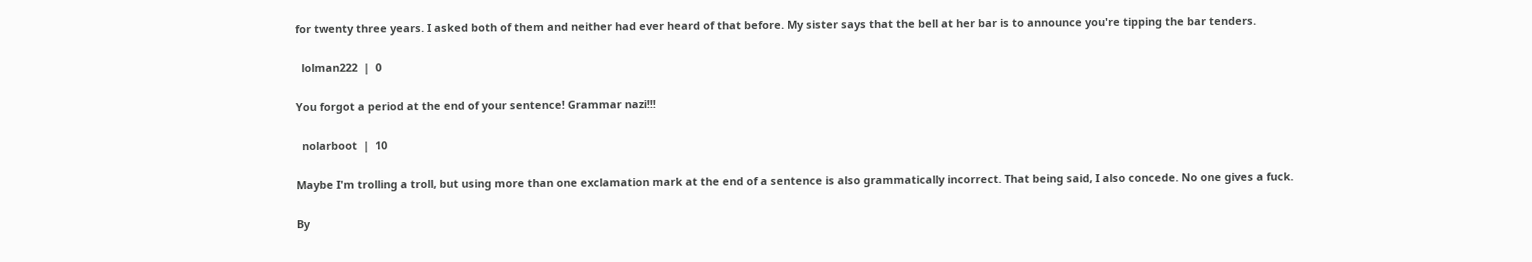for twenty three years. I asked both of them and neither had ever heard of that before. My sister says that the bell at her bar is to announce you're tipping the bar tenders.

  lolman222  |  0

You forgot a period at the end of your sentence! Grammar nazi!!!

  nolarboot  |  10

Maybe I'm trolling a troll, but using more than one exclamation mark at the end of a sentence is also grammatically incorrect. That being said, I also concede. No one gives a fuck.

By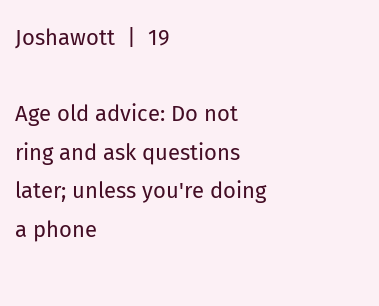Joshawott  |  19

Age old advice: Do not ring and ask questions later; unless you're doing a phone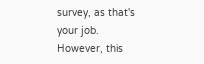survey, as that's your job. However, this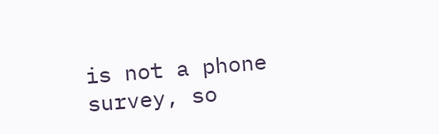is not a phone survey, so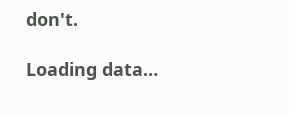don't.

Loading data…